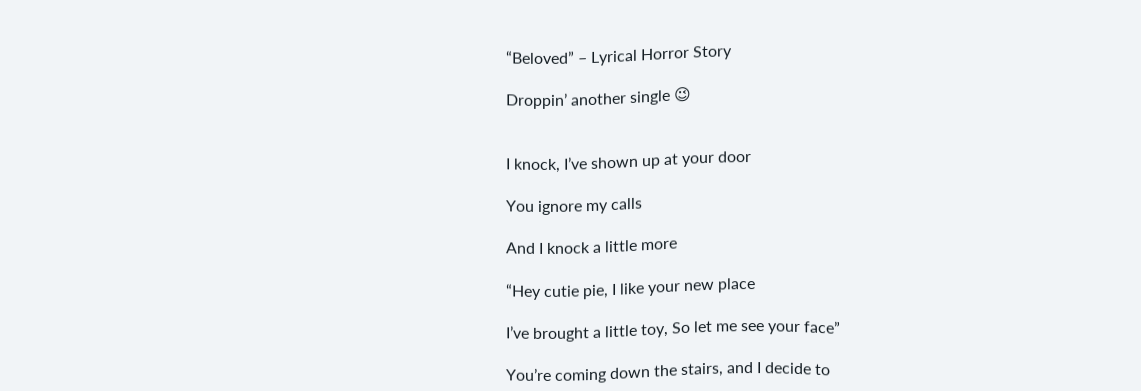“Beloved” – Lyrical Horror Story

Droppin’ another single 😉


I knock, I’ve shown up at your door

You ignore my calls

And I knock a little more

“Hey cutie pie, I like your new place

I’ve brought a little toy, So let me see your face”

You’re coming down the stairs, and I decide to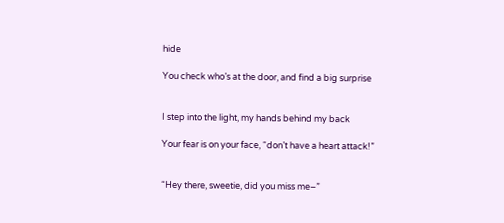hide

You check who’s at the door, and find a big surprise


I step into the light, my hands behind my back

Your fear is on your face, “don’t have a heart attack!”


“Hey there, sweetie, did you miss me–”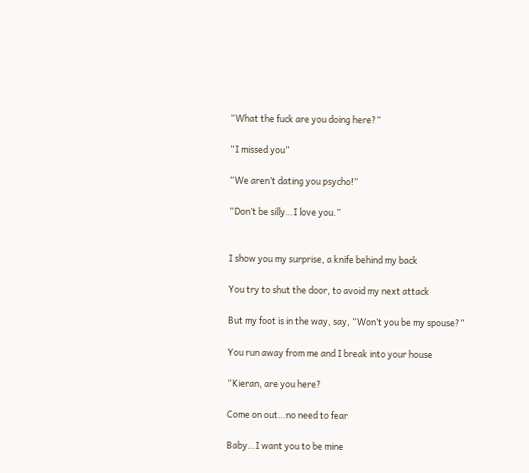“What the fuck are you doing here?”

“I missed you”

“We aren’t dating you psycho!”

“Don’t be silly…I love you.”


I show you my surprise, a knife behind my back

You try to shut the door, to avoid my next attack

But my foot is in the way, say, “Won’t you be my spouse?”

You run away from me and I break into your house

“Kieran, are you here?

Come on out…no need to fear

Baby…I want you to be mine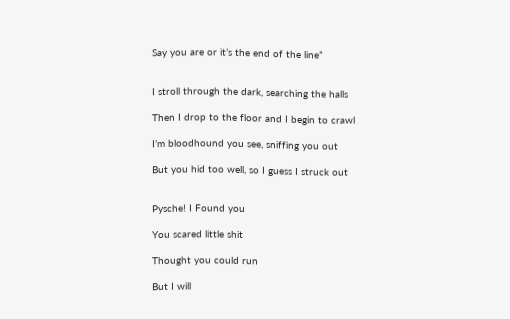Say you are or it’s the end of the line”


I stroll through the dark, searching the halls

Then I drop to the floor and I begin to crawl

I’m bloodhound you see, sniffing you out

But you hid too well, so I guess I struck out


Pysche! I Found you

You scared little shit

Thought you could run

But I will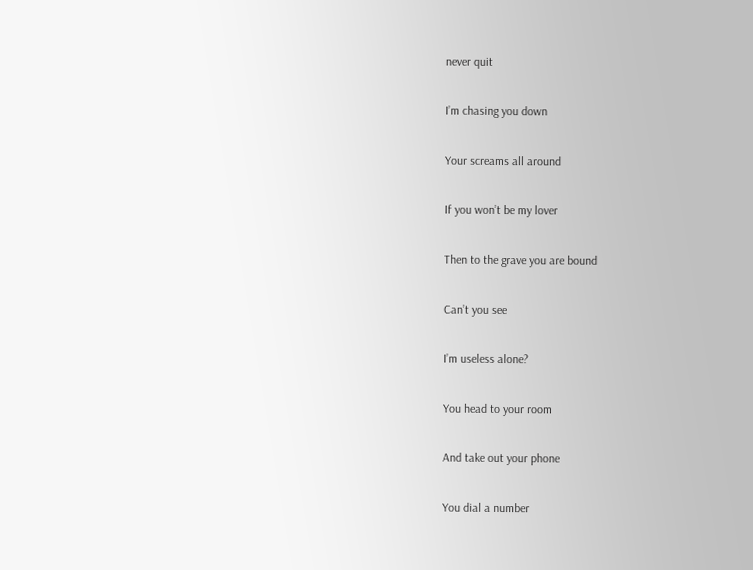never quit

I’m chasing you down

Your screams all around

If you won’t be my lover

Then to the grave you are bound

Can’t you see

I’m useless alone?

You head to your room

And take out your phone

You dial a number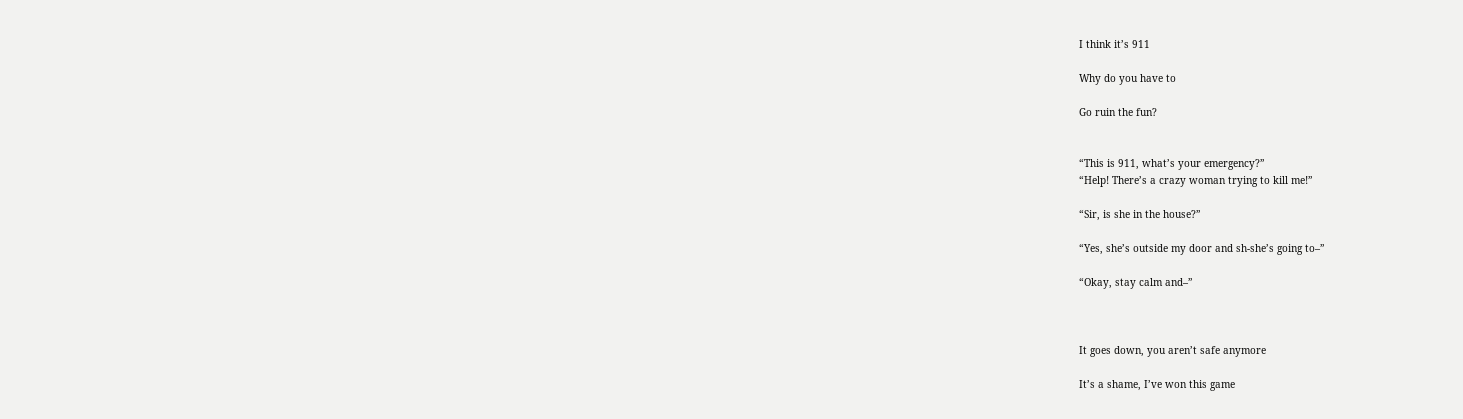I think it’s 911

Why do you have to

Go ruin the fun?


“This is 911, what’s your emergency?”
“Help! There’s a crazy woman trying to kill me!”

“Sir, is she in the house?”

“Yes, she’s outside my door and sh-she’s going to–”

“Okay, stay calm and–”



It goes down, you aren’t safe anymore

It’s a shame, I’ve won this game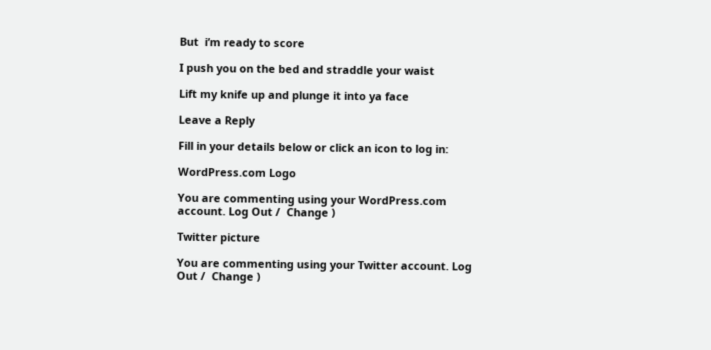But  i’m ready to score

I push you on the bed and straddle your waist

Lift my knife up and plunge it into ya face

Leave a Reply

Fill in your details below or click an icon to log in:

WordPress.com Logo

You are commenting using your WordPress.com account. Log Out /  Change )

Twitter picture

You are commenting using your Twitter account. Log Out /  Change )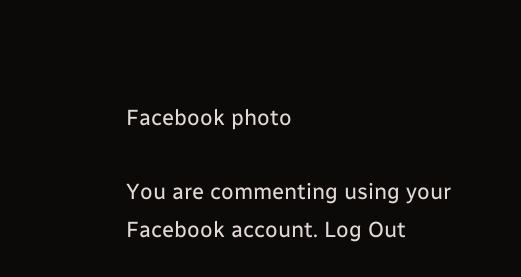Facebook photo

You are commenting using your Facebook account. Log Out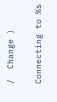/  Change )

Connecting to %s